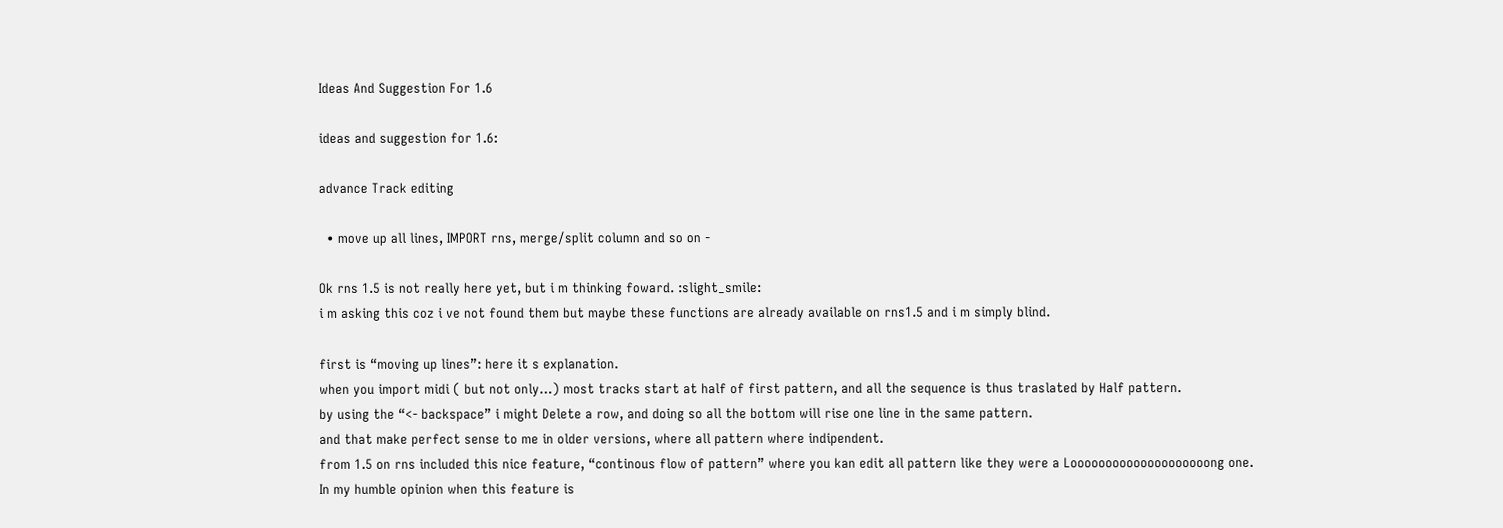Ideas And Suggestion For 1.6

ideas and suggestion for 1.6:

advance Track editing

  • move up all lines, IMPORT rns, merge/split column and so on -

Ok rns 1.5 is not really here yet, but i m thinking foward. :slight_smile:
i m asking this coz i ve not found them but maybe these functions are already available on rns1.5 and i m simply blind.

first is “moving up lines”: here it s explanation.
when you import midi ( but not only…) most tracks start at half of first pattern, and all the sequence is thus traslated by Half pattern.
by using the “<- backspace” i might Delete a row, and doing so all the bottom will rise one line in the same pattern.
and that make perfect sense to me in older versions, where all pattern where indipendent.
from 1.5 on rns included this nice feature, “continous flow of pattern” where you kan edit all pattern like they were a Loooooooooooooooooooong one.
In my humble opinion when this feature is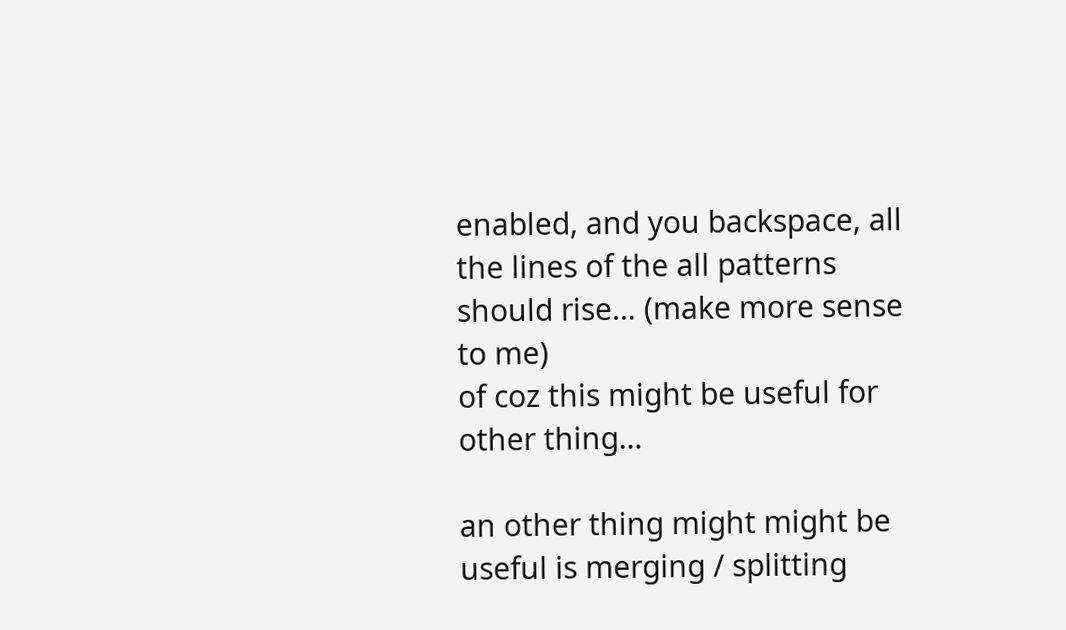enabled, and you backspace, all the lines of the all patterns should rise… (make more sense to me)
of coz this might be useful for other thing…

an other thing might might be useful is merging / splitting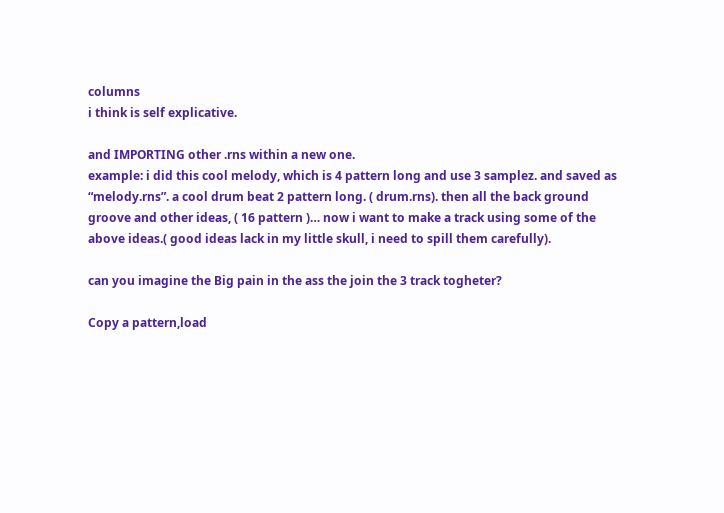columns
i think is self explicative.

and IMPORTING other .rns within a new one.
example: i did this cool melody, which is 4 pattern long and use 3 samplez. and saved as “melody.rns”. a cool drum beat 2 pattern long. ( drum.rns). then all the back ground groove and other ideas, ( 16 pattern )… now i want to make a track using some of the above ideas.( good ideas lack in my little skull, i need to spill them carefully).

can you imagine the Big pain in the ass the join the 3 track togheter?

Copy a pattern,load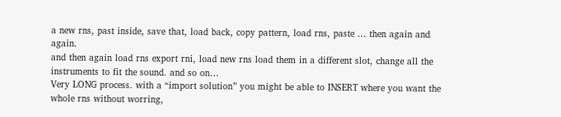a new rns, past inside, save that, load back, copy pattern, load rns, paste … then again and again.
and then again load rns export rni, load new rns load them in a different slot, change all the instruments to fit the sound. and so on…
Very LONG process. with a “import solution” you might be able to INSERT where you want the whole rns without worring,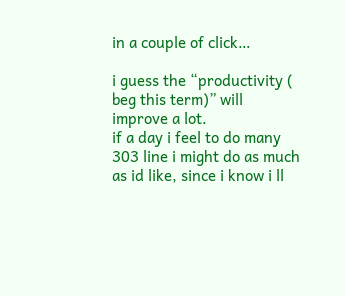in a couple of click…

i guess the “productivity ( beg this term)” will improve a lot.
if a day i feel to do many 303 line i might do as much as id like, since i know i ll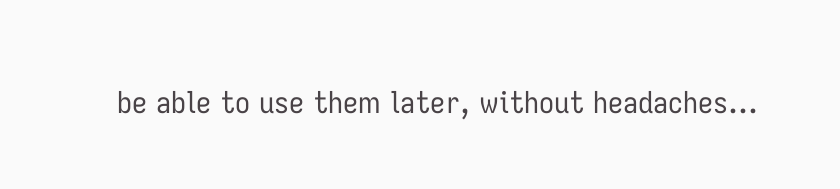be able to use them later, without headaches…